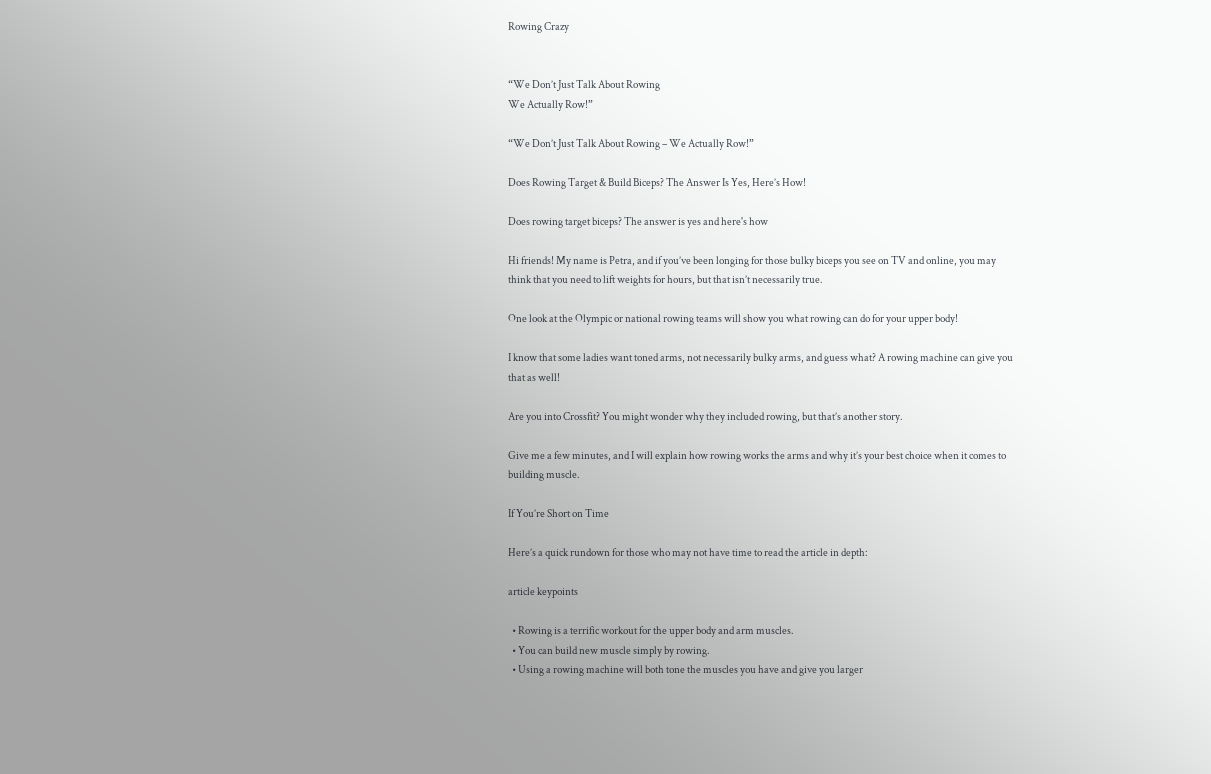Rowing Crazy


“We Don’t Just Talk About Rowing
We Actually Row!”

“We Don’t Just Talk About Rowing – We Actually Row!”

Does Rowing Target & Build Biceps? The Answer Is Yes, Here’s How!

Does rowing target biceps? The answer is yes and here's how

Hi friends! My name is Petra, and if you’ve been longing for those bulky biceps you see on TV and online, you may think that you need to lift weights for hours, but that isn’t necessarily true.

One look at the Olympic or national rowing teams will show you what rowing can do for your upper body!

I know that some ladies want toned arms, not necessarily bulky arms, and guess what? A rowing machine can give you that as well!

Are you into Crossfit? You might wonder why they included rowing, but that’s another story.

Give me a few minutes, and I will explain how rowing works the arms and why it’s your best choice when it comes to building muscle.

If You’re Short on Time

Here’s a quick rundown for those who may not have time to read the article in depth:

article keypoints

  • Rowing is a terrific workout for the upper body and arm muscles.
  • You can build new muscle simply by rowing.
  • Using a rowing machine will both tone the muscles you have and give you larger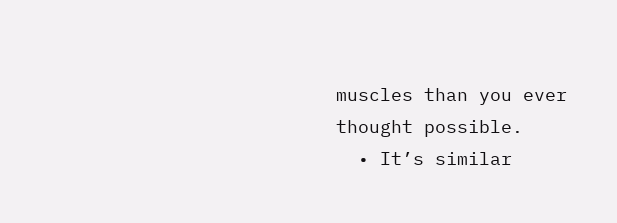muscles than you ever thought possible.
  • It’s similar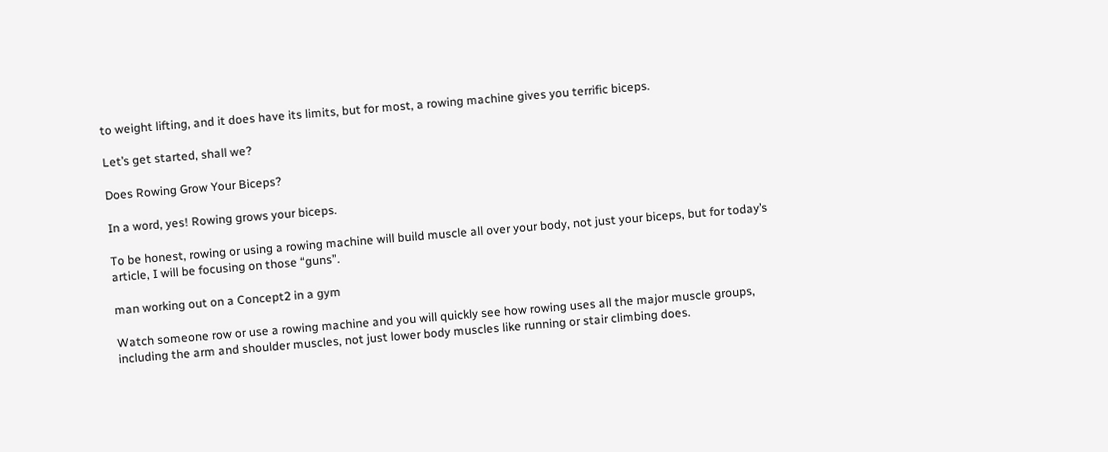to weight lifting, and it does have its limits, but for most, a rowing machine gives you terrific biceps.

Let’s get started, shall we?

Does Rowing Grow Your Biceps?

In a word, yes! Rowing grows your biceps.

To be honest, rowing or using a rowing machine will build muscle all over your body, not just your biceps, but for today’s article, I will be focusing on those “guns”.

man working out on a Concept2 in a gym

Watch someone row or use a rowing machine and you will quickly see how rowing uses all the major muscle groups, including the arm and shoulder muscles, not just lower body muscles like running or stair climbing does.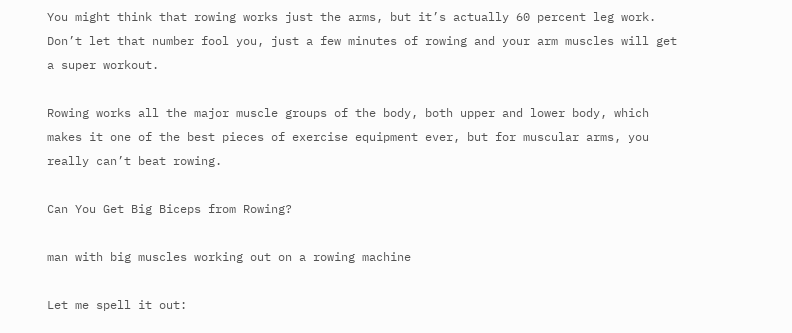You might think that rowing works just the arms, but it’s actually 60 percent leg work. Don’t let that number fool you, just a few minutes of rowing and your arm muscles will get a super workout.

Rowing works all the major muscle groups of the body, both upper and lower body, which makes it one of the best pieces of exercise equipment ever, but for muscular arms, you really can’t beat rowing.

Can You Get Big Biceps from Rowing?

man with big muscles working out on a rowing machine

Let me spell it out: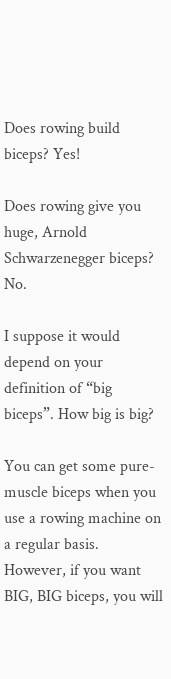Does rowing build biceps? Yes!

Does rowing give you huge, Arnold Schwarzenegger biceps? No.

I suppose it would depend on your definition of “big biceps”. How big is big?

You can get some pure-muscle biceps when you use a rowing machine on a regular basis. However, if you want BIG, BIG biceps, you will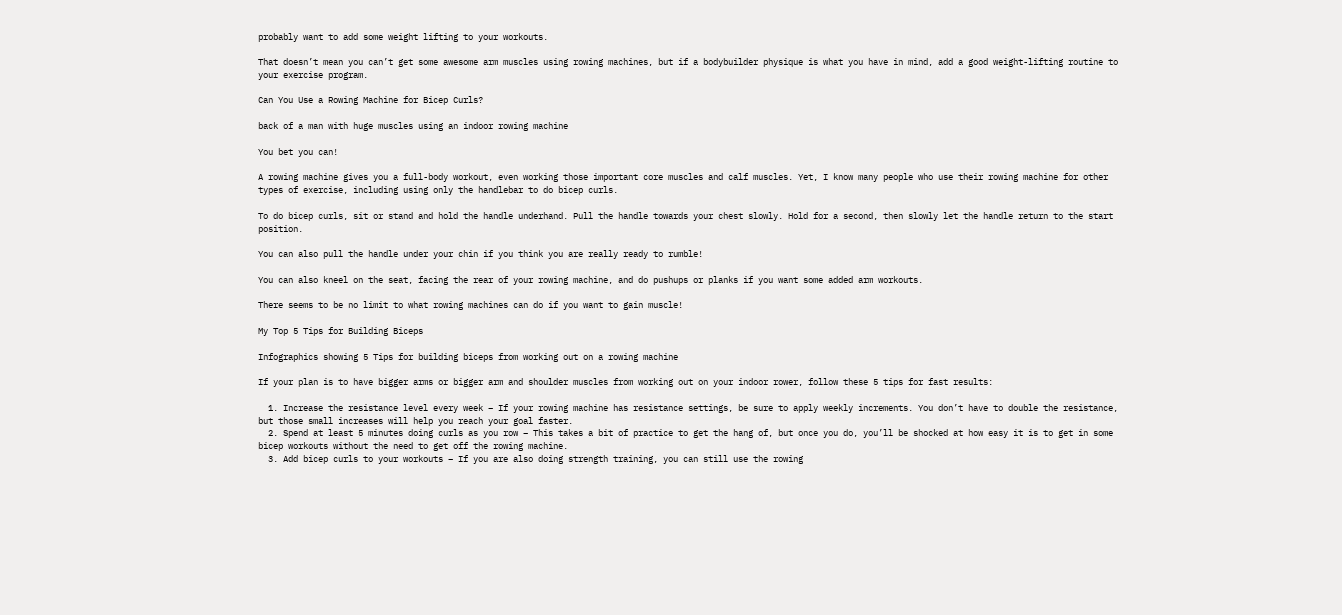probably want to add some weight lifting to your workouts.

That doesn’t mean you can’t get some awesome arm muscles using rowing machines, but if a bodybuilder physique is what you have in mind, add a good weight-lifting routine to your exercise program.

Can You Use a Rowing Machine for Bicep Curls?

back of a man with huge muscles using an indoor rowing machine

You bet you can!

A rowing machine gives you a full-body workout, even working those important core muscles and calf muscles. Yet, I know many people who use their rowing machine for other types of exercise, including using only the handlebar to do bicep curls.

To do bicep curls, sit or stand and hold the handle underhand. Pull the handle towards your chest slowly. Hold for a second, then slowly let the handle return to the start position.

You can also pull the handle under your chin if you think you are really ready to rumble!

You can also kneel on the seat, facing the rear of your rowing machine, and do pushups or planks if you want some added arm workouts.

There seems to be no limit to what rowing machines can do if you want to gain muscle!

My Top 5 Tips for Building Biceps

Infographics showing 5 Tips for building biceps from working out on a rowing machine

If your plan is to have bigger arms or bigger arm and shoulder muscles from working out on your indoor rower, follow these 5 tips for fast results:

  1. Increase the resistance level every week – If your rowing machine has resistance settings, be sure to apply weekly increments. You don’t have to double the resistance, but those small increases will help you reach your goal faster.
  2. Spend at least 5 minutes doing curls as you row – This takes a bit of practice to get the hang of, but once you do, you’ll be shocked at how easy it is to get in some bicep workouts without the need to get off the rowing machine.
  3. Add bicep curls to your workouts – If you are also doing strength training, you can still use the rowing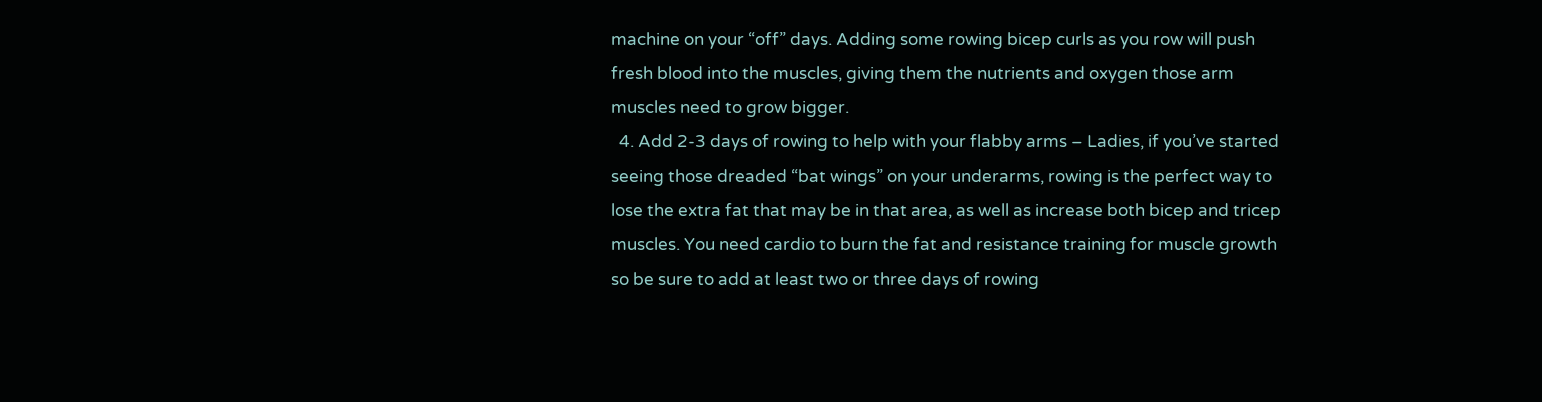machine on your “off” days. Adding some rowing bicep curls as you row will push fresh blood into the muscles, giving them the nutrients and oxygen those arm muscles need to grow bigger.
  4. Add 2-3 days of rowing to help with your flabby arms – Ladies, if you’ve started seeing those dreaded “bat wings” on your underarms, rowing is the perfect way to lose the extra fat that may be in that area, as well as increase both bicep and tricep muscles. You need cardio to burn the fat and resistance training for muscle growth so be sure to add at least two or three days of rowing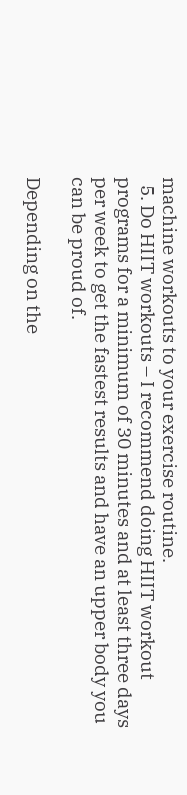machine workouts to your exercise routine.
  5. Do HIIT workouts – I recommend doing HIIT workout programs for a minimum of 30 minutes and at least three days per week to get the fastest results and have an upper body you can be proud of.

Depending on the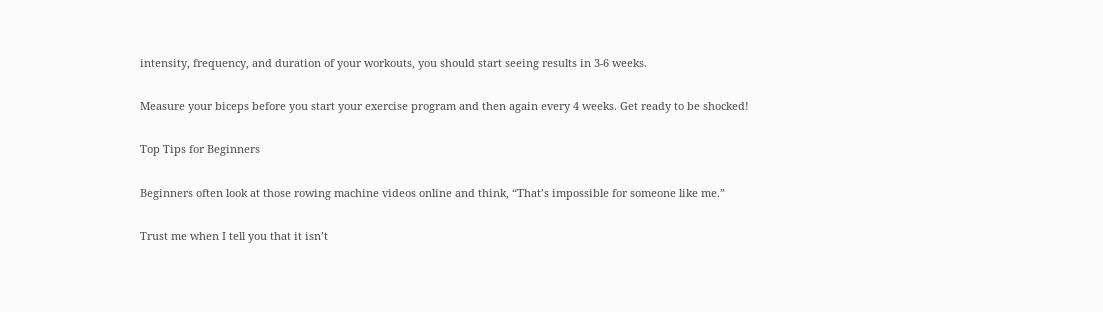intensity, frequency, and duration of your workouts, you should start seeing results in 3-6 weeks.

Measure your biceps before you start your exercise program and then again every 4 weeks. Get ready to be shocked!

Top Tips for Beginners

Beginners often look at those rowing machine videos online and think, “That’s impossible for someone like me.”

Trust me when I tell you that it isn’t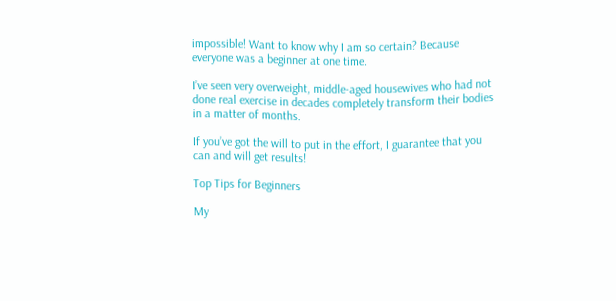impossible! Want to know why I am so certain? Because everyone was a beginner at one time.

I’ve seen very overweight, middle-aged housewives who had not done real exercise in decades completely transform their bodies in a matter of months.

If you’ve got the will to put in the effort, I guarantee that you can and will get results!

Top Tips for Beginners

My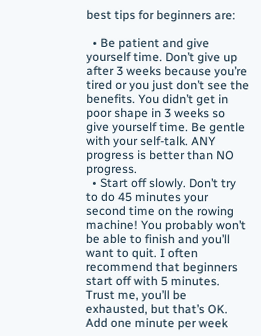best tips for beginners are:

  • Be patient and give yourself time. Don’t give up after 3 weeks because you’re tired or you just don’t see the benefits. You didn’t get in poor shape in 3 weeks so give yourself time. Be gentle with your self-talk. ANY progress is better than NO progress.
  • Start off slowly. Don’t try to do 45 minutes your second time on the rowing machine! You probably won’t be able to finish and you’ll want to quit. I often recommend that beginners start off with 5 minutes. Trust me, you’ll be exhausted, but that’s OK. Add one minute per week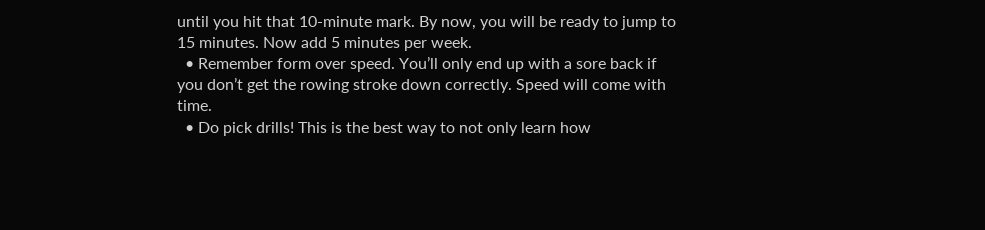until you hit that 10-minute mark. By now, you will be ready to jump to 15 minutes. Now add 5 minutes per week.
  • Remember form over speed. You’ll only end up with a sore back if you don’t get the rowing stroke down correctly. Speed will come with time.
  • Do pick drills! This is the best way to not only learn how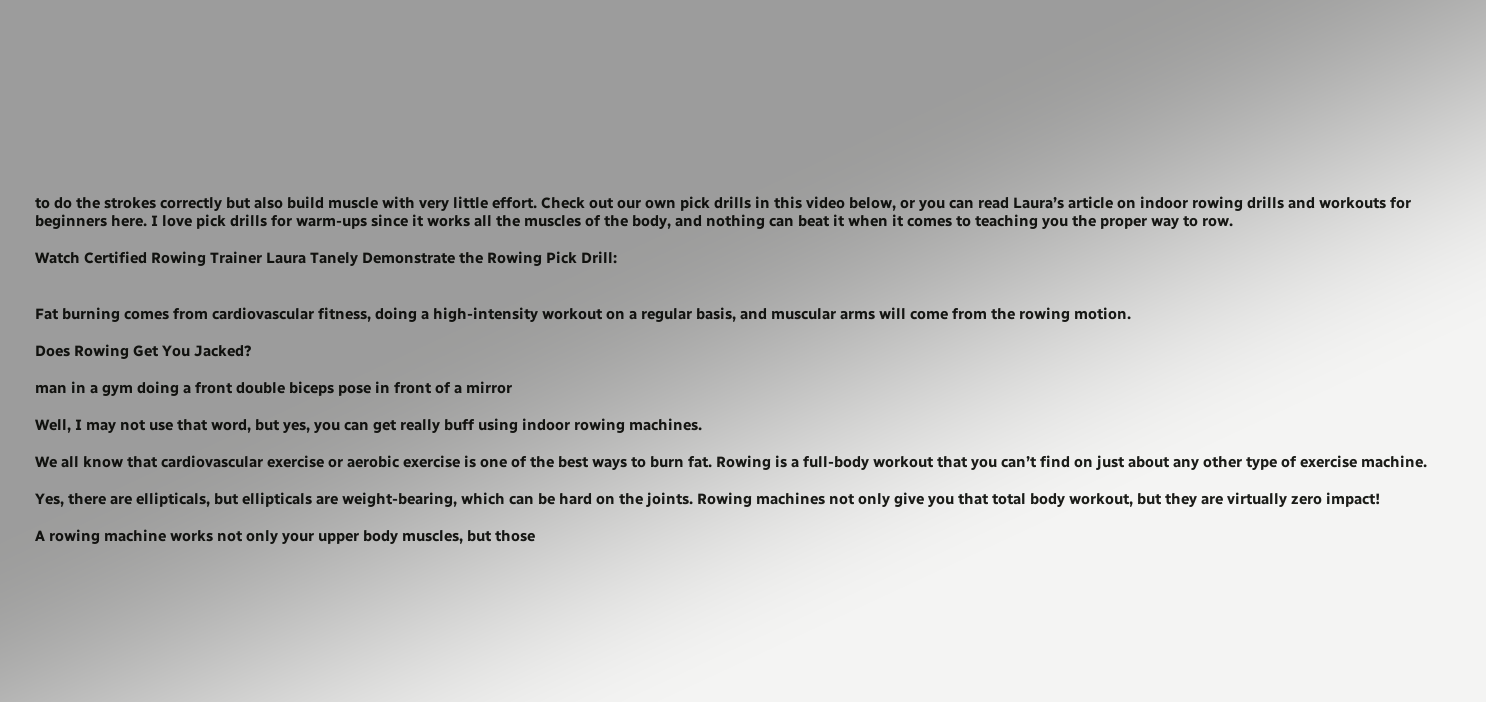to do the strokes correctly but also build muscle with very little effort. Check out our own pick drills in this video below, or you can read Laura’s article on indoor rowing drills and workouts for beginners here. I love pick drills for warm-ups since it works all the muscles of the body, and nothing can beat it when it comes to teaching you the proper way to row.

Watch Certified Rowing Trainer Laura Tanely Demonstrate the Rowing Pick Drill:


Fat burning comes from cardiovascular fitness, doing a high-intensity workout on a regular basis, and muscular arms will come from the rowing motion.

Does Rowing Get You Jacked?

man in a gym doing a front double biceps pose in front of a mirror

Well, I may not use that word, but yes, you can get really buff using indoor rowing machines.

We all know that cardiovascular exercise or aerobic exercise is one of the best ways to burn fat. Rowing is a full-body workout that you can’t find on just about any other type of exercise machine.

Yes, there are ellipticals, but ellipticals are weight-bearing, which can be hard on the joints. Rowing machines not only give you that total body workout, but they are virtually zero impact!

A rowing machine works not only your upper body muscles, but those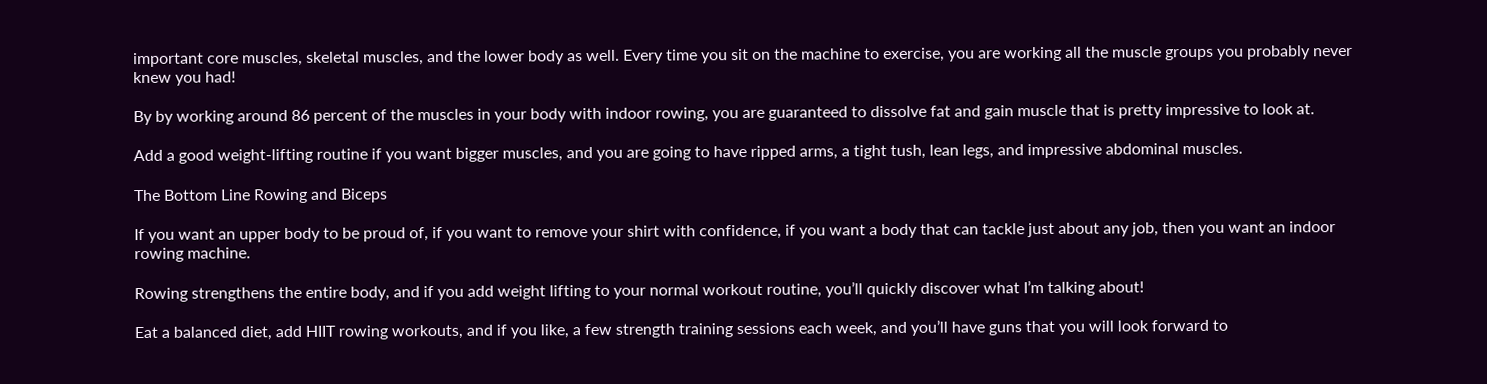important core muscles, skeletal muscles, and the lower body as well. Every time you sit on the machine to exercise, you are working all the muscle groups you probably never knew you had!

By by working around 86 percent of the muscles in your body with indoor rowing, you are guaranteed to dissolve fat and gain muscle that is pretty impressive to look at.

Add a good weight-lifting routine if you want bigger muscles, and you are going to have ripped arms, a tight tush, lean legs, and impressive abdominal muscles.

The Bottom Line Rowing and Biceps

If you want an upper body to be proud of, if you want to remove your shirt with confidence, if you want a body that can tackle just about any job, then you want an indoor rowing machine.

Rowing strengthens the entire body, and if you add weight lifting to your normal workout routine, you’ll quickly discover what I’m talking about!

Eat a balanced diet, add HIIT rowing workouts, and if you like, a few strength training sessions each week, and you’ll have guns that you will look forward to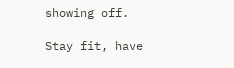showing off.

Stay fit, have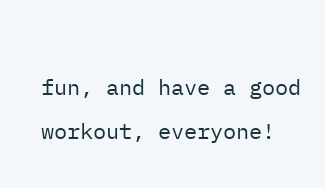fun, and have a good workout, everyone!